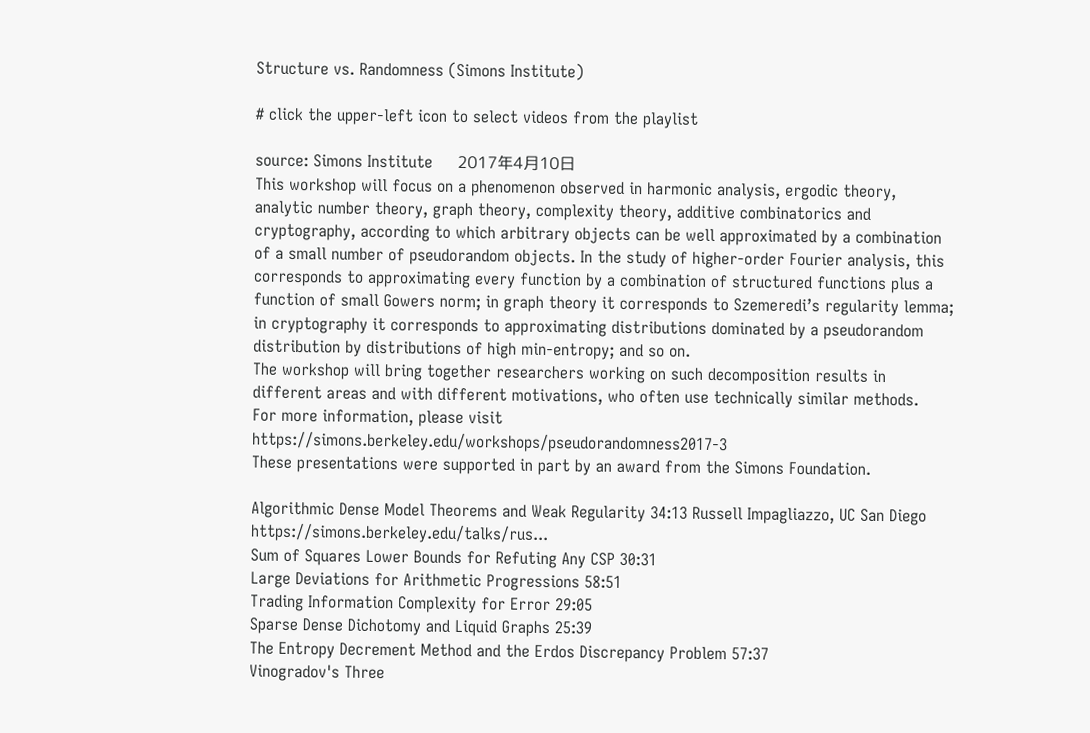Structure vs. Randomness (Simons Institute)

# click the upper-left icon to select videos from the playlist

source: Simons Institute     2017年4月10日
This workshop will focus on a phenomenon observed in harmonic analysis, ergodic theory, analytic number theory, graph theory, complexity theory, additive combinatorics and cryptography, according to which arbitrary objects can be well approximated by a combination of a small number of pseudorandom objects. In the study of higher-order Fourier analysis, this corresponds to approximating every function by a combination of structured functions plus a function of small Gowers norm; in graph theory it corresponds to Szemeredi’s regularity lemma; in cryptography it corresponds to approximating distributions dominated by a pseudorandom distribution by distributions of high min-entropy; and so on.
The workshop will bring together researchers working on such decomposition results in different areas and with different motivations, who often use technically similar methods.
For more information, please visit https://simons.berkeley.edu/workshops/pseudorandomness2017-3
These presentations were supported in part by an award from the Simons Foundation.

Algorithmic Dense Model Theorems and Weak Regularity 34:13 Russell Impagliazzo, UC San Diego https://simons.berkeley.edu/talks/rus...
Sum of Squares Lower Bounds for Refuting Any CSP 30:31
Large Deviations for Arithmetic Progressions 58:51
Trading Information Complexity for Error 29:05
Sparse Dense Dichotomy and Liquid Graphs 25:39
The Entropy Decrement Method and the Erdos Discrepancy Problem 57:37
Vinogradov's Three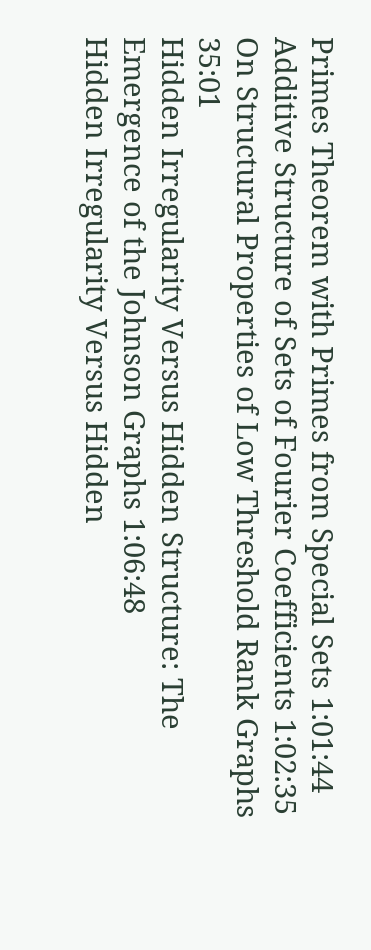Primes Theorem with Primes from Special Sets 1:01:44
Additive Structure of Sets of Fourier Coefficients 1:02:35
On Structural Properties of Low Threshold Rank Graphs 35:01
Hidden Irregularity Versus Hidden Structure: The Emergence of the Johnson Graphs 1:06:48
Hidden Irregularity Versus Hidden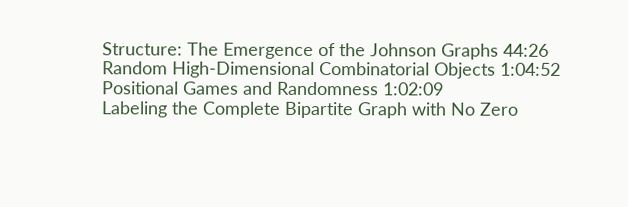Structure: The Emergence of the Johnson Graphs 44:26
Random High-Dimensional Combinatorial Objects 1:04:52
Positional Games and Randomness 1:02:09
Labeling the Complete Bipartite Graph with No Zero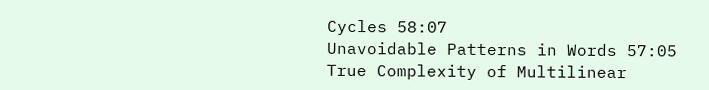Cycles 58:07
Unavoidable Patterns in Words 57:05
True Complexity of Multilinear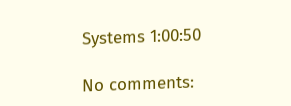Systems 1:00:50

No comments: